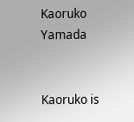Kaoruko Yamada


Kaoruko is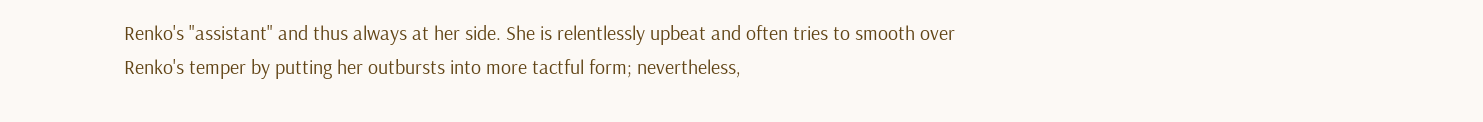Renko's "assistant" and thus always at her side. She is relentlessly upbeat and often tries to smooth over Renko's temper by putting her outbursts into more tactful form; nevertheless,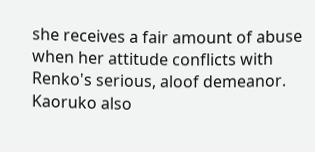she receives a fair amount of abuse when her attitude conflicts with Renko's serious, aloof demeanor. Kaoruko also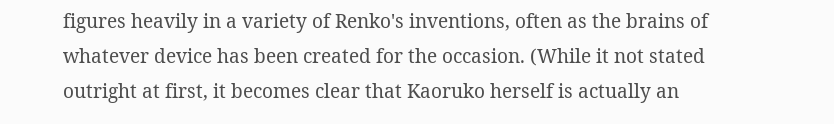figures heavily in a variety of Renko's inventions, often as the brains of whatever device has been created for the occasion. (While it not stated outright at first, it becomes clear that Kaoruko herself is actually an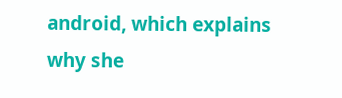android, which explains why she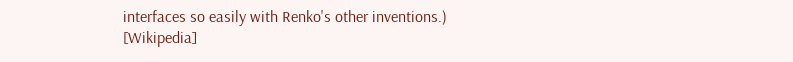interfaces so easily with Renko's other inventions.) [Wikipedia]